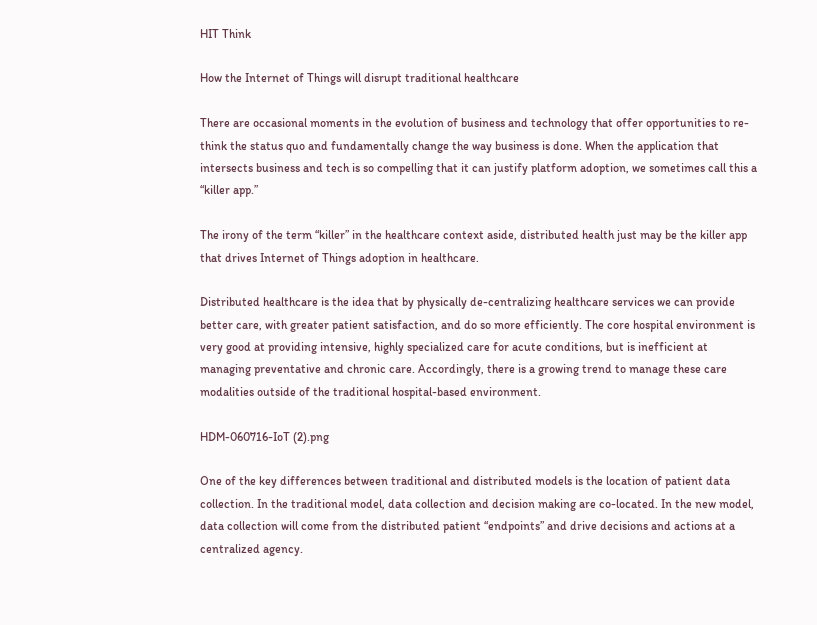HIT Think

How the Internet of Things will disrupt traditional healthcare

There are occasional moments in the evolution of business and technology that offer opportunities to re-think the status quo and fundamentally change the way business is done. When the application that intersects business and tech is so compelling that it can justify platform adoption, we sometimes call this a “killer app.”

The irony of the term “killer” in the healthcare context aside, distributed health just may be the killer app that drives Internet of Things adoption in healthcare.

Distributed healthcare is the idea that by physically de-centralizing healthcare services we can provide better care, with greater patient satisfaction, and do so more efficiently. The core hospital environment is very good at providing intensive, highly specialized care for acute conditions, but is inefficient at managing preventative and chronic care. Accordingly, there is a growing trend to manage these care modalities outside of the traditional hospital-based environment.

HDM-060716-IoT (2).png

One of the key differences between traditional and distributed models is the location of patient data collection. In the traditional model, data collection and decision making are co-located. In the new model, data collection will come from the distributed patient “endpoints” and drive decisions and actions at a centralized agency.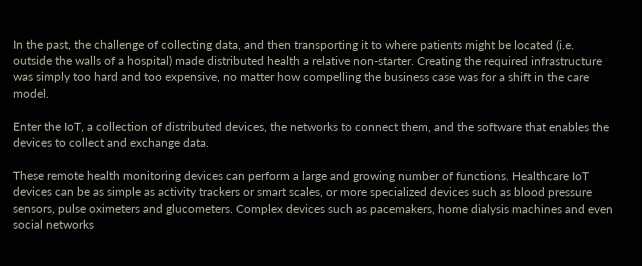In the past, the challenge of collecting data, and then transporting it to where patients might be located (i.e. outside the walls of a hospital) made distributed health a relative non-starter. Creating the required infrastructure was simply too hard and too expensive, no matter how compelling the business case was for a shift in the care model.

Enter the IoT, a collection of distributed devices, the networks to connect them, and the software that enables the devices to collect and exchange data.

These remote health monitoring devices can perform a large and growing number of functions. Healthcare IoT devices can be as simple as activity trackers or smart scales, or more specialized devices such as blood pressure sensors, pulse oximeters and glucometers. Complex devices such as pacemakers, home dialysis machines and even social networks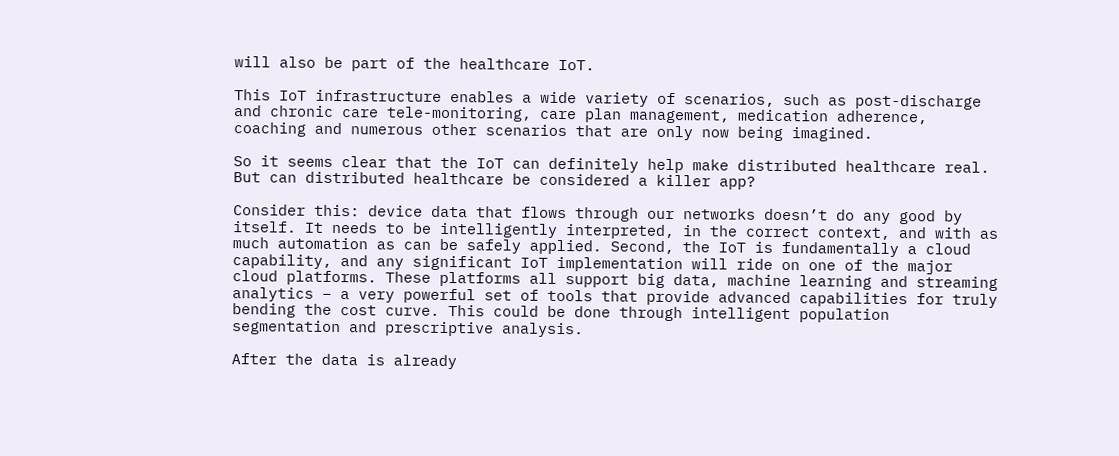will also be part of the healthcare IoT.

This IoT infrastructure enables a wide variety of scenarios, such as post-discharge and chronic care tele-monitoring, care plan management, medication adherence, coaching and numerous other scenarios that are only now being imagined.

So it seems clear that the IoT can definitely help make distributed healthcare real. But can distributed healthcare be considered a killer app?

Consider this: device data that flows through our networks doesn’t do any good by itself. It needs to be intelligently interpreted, in the correct context, and with as much automation as can be safely applied. Second, the IoT is fundamentally a cloud capability, and any significant IoT implementation will ride on one of the major cloud platforms. These platforms all support big data, machine learning and streaming analytics – a very powerful set of tools that provide advanced capabilities for truly bending the cost curve. This could be done through intelligent population segmentation and prescriptive analysis.

After the data is already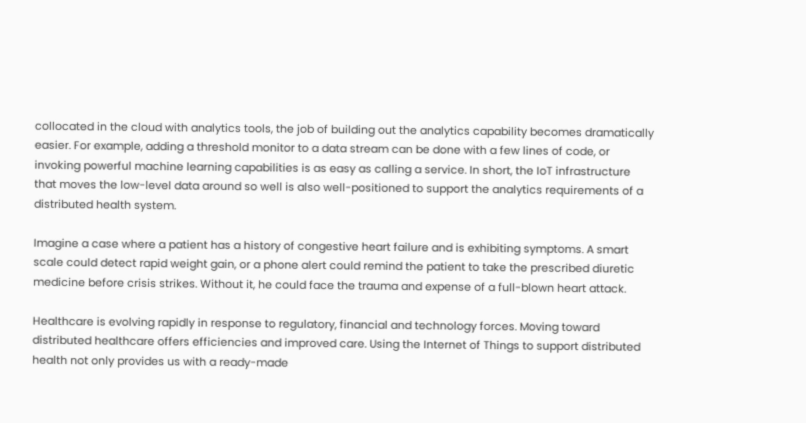collocated in the cloud with analytics tools, the job of building out the analytics capability becomes dramatically easier. For example, adding a threshold monitor to a data stream can be done with a few lines of code, or invoking powerful machine learning capabilities is as easy as calling a service. In short, the IoT infrastructure that moves the low-level data around so well is also well-positioned to support the analytics requirements of a distributed health system.

Imagine a case where a patient has a history of congestive heart failure and is exhibiting symptoms. A smart scale could detect rapid weight gain, or a phone alert could remind the patient to take the prescribed diuretic medicine before crisis strikes. Without it, he could face the trauma and expense of a full-blown heart attack.

Healthcare is evolving rapidly in response to regulatory, financial and technology forces. Moving toward distributed healthcare offers efficiencies and improved care. Using the Internet of Things to support distributed health not only provides us with a ready-made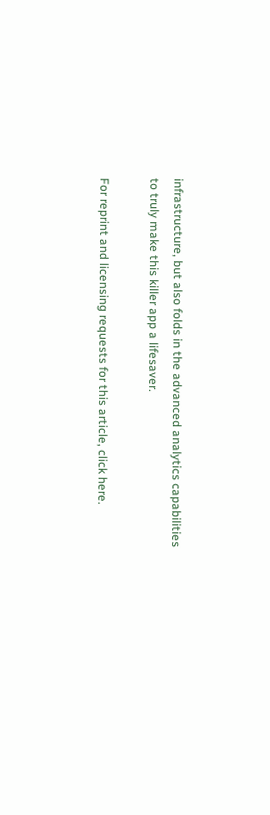infrastructure, but also folds in the advanced analytics capabilities to truly make this killer app a lifesaver.

For reprint and licensing requests for this article, click here.